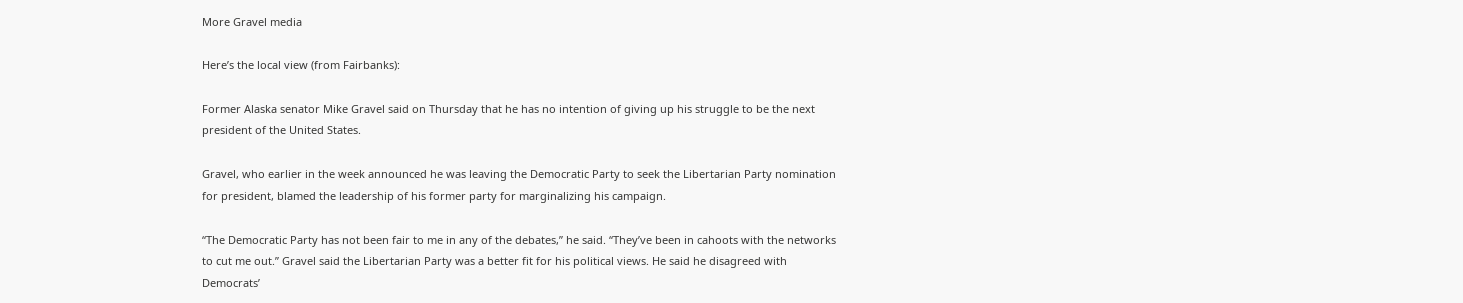More Gravel media

Here’s the local view (from Fairbanks):

Former Alaska senator Mike Gravel said on Thursday that he has no intention of giving up his struggle to be the next president of the United States.

Gravel, who earlier in the week announced he was leaving the Democratic Party to seek the Libertarian Party nomination for president, blamed the leadership of his former party for marginalizing his campaign.

“The Democratic Party has not been fair to me in any of the debates,” he said. “They’ve been in cahoots with the networks to cut me out.” Gravel said the Libertarian Party was a better fit for his political views. He said he disagreed with Democrats’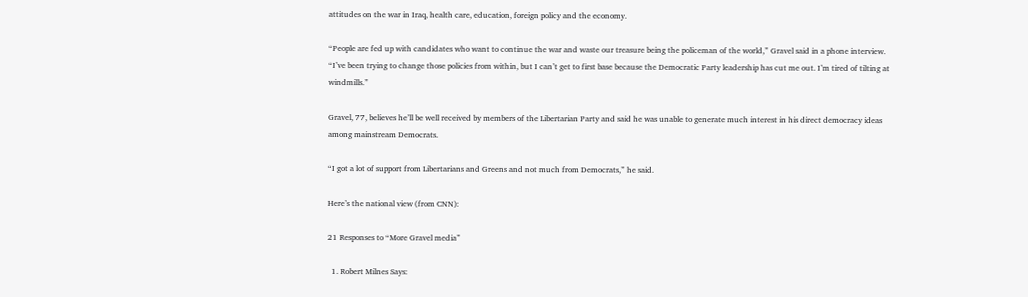attitudes on the war in Iraq, health care, education, foreign policy and the economy.

“People are fed up with candidates who want to continue the war and waste our treasure being the policeman of the world,” Gravel said in a phone interview. “I’ve been trying to change those policies from within, but I can’t get to first base because the Democratic Party leadership has cut me out. I’m tired of tilting at windmills.”

Gravel, 77, believes he’ll be well received by members of the Libertarian Party and said he was unable to generate much interest in his direct democracy ideas among mainstream Democrats.

“I got a lot of support from Libertarians and Greens and not much from Democrats,” he said.

Here’s the national view (from CNN):

21 Responses to “More Gravel media”

  1. Robert Milnes Says: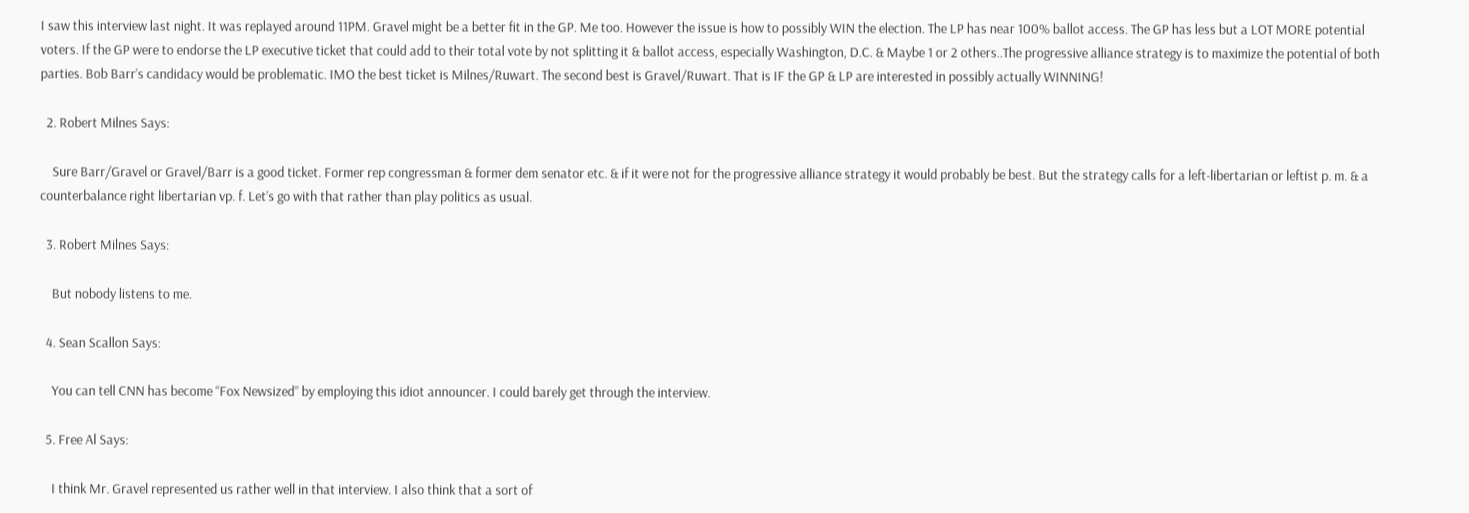I saw this interview last night. It was replayed around 11PM. Gravel might be a better fit in the GP. Me too. However the issue is how to possibly WIN the election. The LP has near 100% ballot access. The GP has less but a LOT MORE potential voters. If the GP were to endorse the LP executive ticket that could add to their total vote by not splitting it & ballot access, especially Washington, D.C. & Maybe 1 or 2 others..The progressive alliance strategy is to maximize the potential of both parties. Bob Barr’s candidacy would be problematic. IMO the best ticket is Milnes/Ruwart. The second best is Gravel/Ruwart. That is IF the GP & LP are interested in possibly actually WINNING!

  2. Robert Milnes Says:

    Sure Barr/Gravel or Gravel/Barr is a good ticket. Former rep congressman & former dem senator etc. & if it were not for the progressive alliance strategy it would probably be best. But the strategy calls for a left-libertarian or leftist p. m. & a counterbalance right libertarian vp. f. Let’s go with that rather than play politics as usual.

  3. Robert Milnes Says:

    But nobody listens to me.

  4. Sean Scallon Says:

    You can tell CNN has become “Fox Newsized” by employing this idiot announcer. I could barely get through the interview.

  5. Free Al Says:

    I think Mr. Gravel represented us rather well in that interview. I also think that a sort of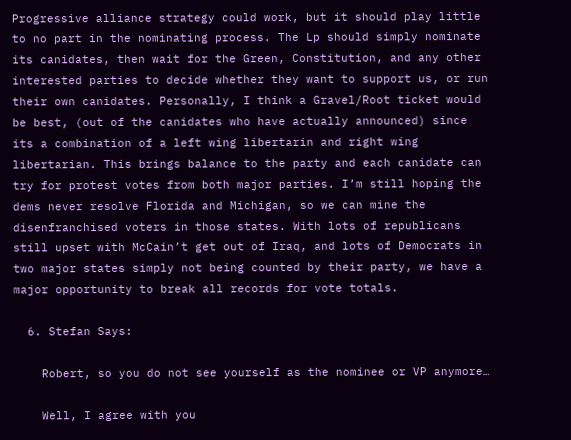Progressive alliance strategy could work, but it should play little to no part in the nominating process. The Lp should simply nominate its canidates, then wait for the Green, Constitution, and any other interested parties to decide whether they want to support us, or run their own canidates. Personally, I think a Gravel/Root ticket would be best, (out of the canidates who have actually announced) since its a combination of a left wing libertarin and right wing libertarian. This brings balance to the party and each canidate can try for protest votes from both major parties. I’m still hoping the dems never resolve Florida and Michigan, so we can mine the disenfranchised voters in those states. With lots of republicans still upset with McCain’t get out of Iraq, and lots of Democrats in two major states simply not being counted by their party, we have a major opportunity to break all records for vote totals.

  6. Stefan Says:

    Robert, so you do not see yourself as the nominee or VP anymore…

    Well, I agree with you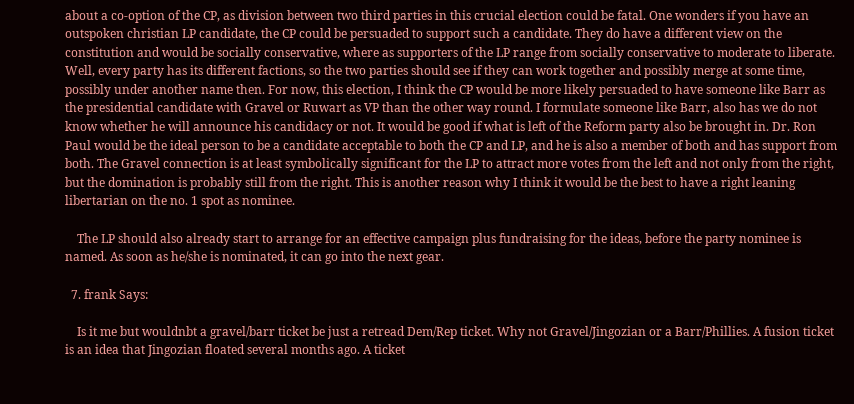about a co-option of the CP, as division between two third parties in this crucial election could be fatal. One wonders if you have an outspoken christian LP candidate, the CP could be persuaded to support such a candidate. They do have a different view on the constitution and would be socially conservative, where as supporters of the LP range from socially conservative to moderate to liberate. Well, every party has its different factions, so the two parties should see if they can work together and possibly merge at some time, possibly under another name then. For now, this election, I think the CP would be more likely persuaded to have someone like Barr as the presidential candidate with Gravel or Ruwart as VP than the other way round. I formulate someone like Barr, also has we do not know whether he will announce his candidacy or not. It would be good if what is left of the Reform party also be brought in. Dr. Ron Paul would be the ideal person to be a candidate acceptable to both the CP and LP, and he is also a member of both and has support from both. The Gravel connection is at least symbolically significant for the LP to attract more votes from the left and not only from the right, but the domination is probably still from the right. This is another reason why I think it would be the best to have a right leaning libertarian on the no. 1 spot as nominee.

    The LP should also already start to arrange for an effective campaign plus fundraising for the ideas, before the party nominee is named. As soon as he/she is nominated, it can go into the next gear.

  7. frank Says:

    Is it me but wouldnbt a gravel/barr ticket be just a retread Dem/Rep ticket. Why not Gravel/Jingozian or a Barr/Phillies. A fusion ticket is an idea that Jingozian floated several months ago. A ticket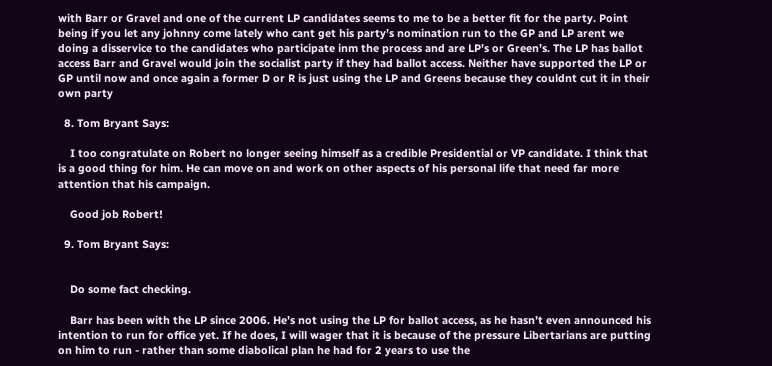with Barr or Gravel and one of the current LP candidates seems to me to be a better fit for the party. Point being if you let any johnny come lately who cant get his party’s nomination run to the GP and LP arent we doing a disservice to the candidates who participate inm the process and are LP’s or Green’s. The LP has ballot access Barr and Gravel would join the socialist party if they had ballot access. Neither have supported the LP or GP until now and once again a former D or R is just using the LP and Greens because they couldnt cut it in their own party

  8. Tom Bryant Says:

    I too congratulate on Robert no longer seeing himself as a credible Presidential or VP candidate. I think that is a good thing for him. He can move on and work on other aspects of his personal life that need far more attention that his campaign.

    Good job Robert!

  9. Tom Bryant Says:


    Do some fact checking.

    Barr has been with the LP since 2006. He’s not using the LP for ballot access, as he hasn’t even announced his intention to run for office yet. If he does, I will wager that it is because of the pressure Libertarians are putting on him to run - rather than some diabolical plan he had for 2 years to use the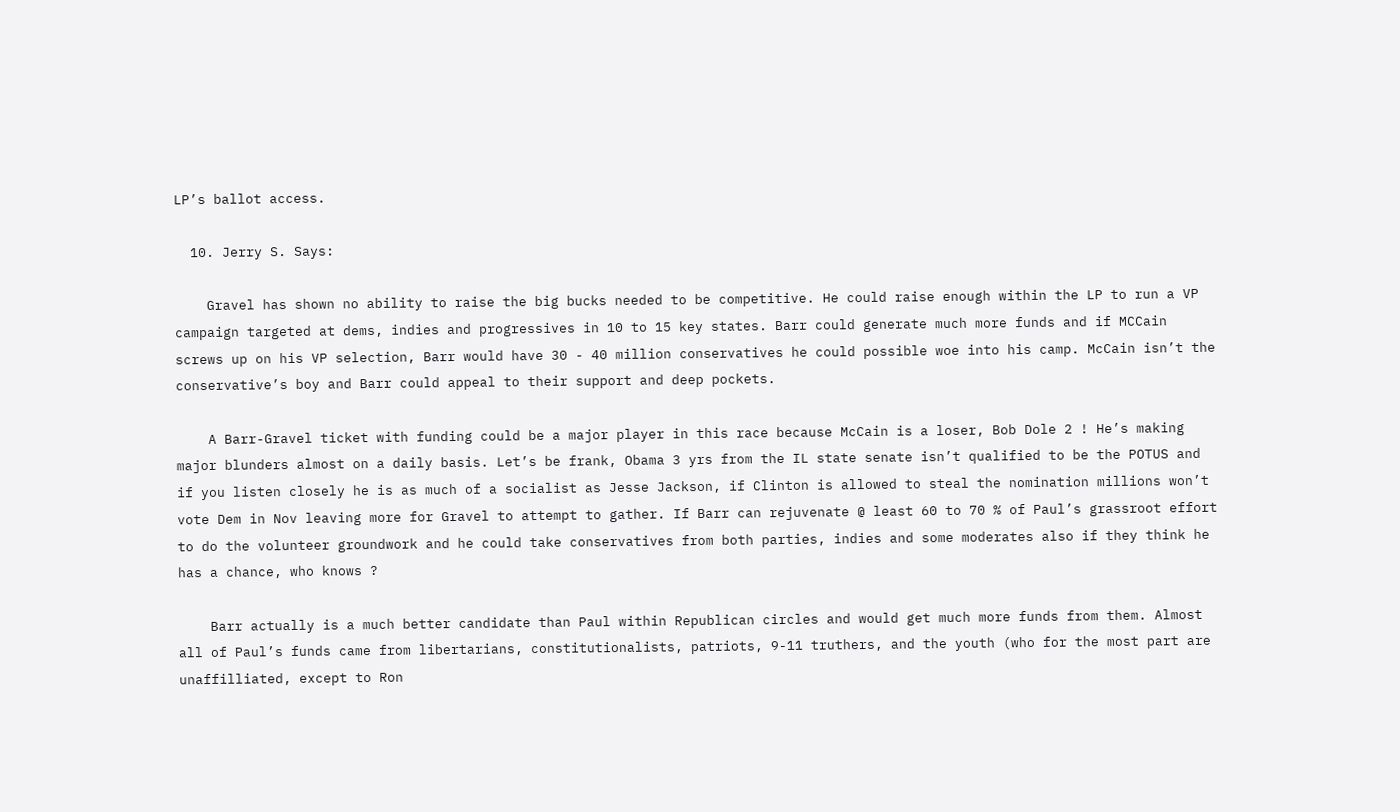LP’s ballot access.

  10. Jerry S. Says:

    Gravel has shown no ability to raise the big bucks needed to be competitive. He could raise enough within the LP to run a VP campaign targeted at dems, indies and progressives in 10 to 15 key states. Barr could generate much more funds and if MCCain screws up on his VP selection, Barr would have 30 - 40 million conservatives he could possible woe into his camp. McCain isn’t the conservative’s boy and Barr could appeal to their support and deep pockets.

    A Barr-Gravel ticket with funding could be a major player in this race because McCain is a loser, Bob Dole 2 ! He’s making major blunders almost on a daily basis. Let’s be frank, Obama 3 yrs from the IL state senate isn’t qualified to be the POTUS and if you listen closely he is as much of a socialist as Jesse Jackson, if Clinton is allowed to steal the nomination millions won’t vote Dem in Nov leaving more for Gravel to attempt to gather. If Barr can rejuvenate @ least 60 to 70 % of Paul’s grassroot effort to do the volunteer groundwork and he could take conservatives from both parties, indies and some moderates also if they think he has a chance, who knows ?

    Barr actually is a much better candidate than Paul within Republican circles and would get much more funds from them. Almost all of Paul’s funds came from libertarians, constitutionalists, patriots, 9-11 truthers, and the youth (who for the most part are unaffilliated, except to Ron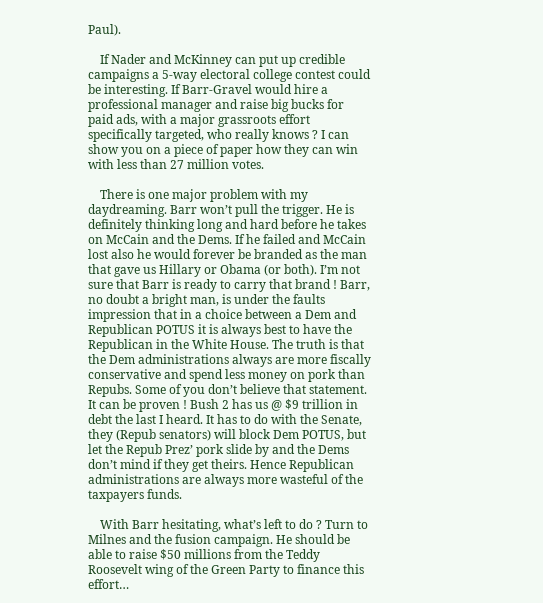Paul).

    If Nader and McKinney can put up credible campaigns a 5-way electoral college contest could be interesting. If Barr-Gravel would hire a professional manager and raise big bucks for paid ads, with a major grassroots effort specifically targeted, who really knows ? I can show you on a piece of paper how they can win with less than 27 million votes.

    There is one major problem with my daydreaming. Barr won’t pull the trigger. He is definitely thinking long and hard before he takes on McCain and the Dems. If he failed and McCain lost also he would forever be branded as the man that gave us Hillary or Obama (or both). I’m not sure that Barr is ready to carry that brand ! Barr, no doubt a bright man, is under the faults impression that in a choice between a Dem and Republican POTUS it is always best to have the Republican in the White House. The truth is that the Dem administrations always are more fiscally conservative and spend less money on pork than Repubs. Some of you don’t believe that statement. It can be proven ! Bush 2 has us @ $9 trillion in debt the last I heard. It has to do with the Senate, they (Repub senators) will block Dem POTUS, but let the Repub Prez’ pork slide by and the Dems don’t mind if they get theirs. Hence Republican administrations are always more wasteful of the taxpayers funds.

    With Barr hesitating, what’s left to do ? Turn to Milnes and the fusion campaign. He should be able to raise $50 millions from the Teddy Roosevelt wing of the Green Party to finance this effort…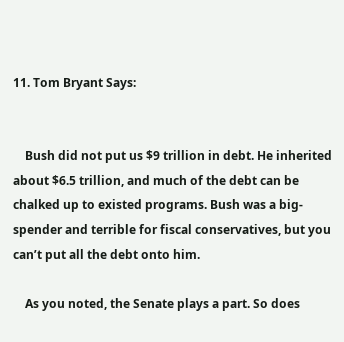11. Tom Bryant Says:


    Bush did not put us $9 trillion in debt. He inherited about $6.5 trillion, and much of the debt can be chalked up to existed programs. Bush was a big-spender and terrible for fiscal conservatives, but you can’t put all the debt onto him.

    As you noted, the Senate plays a part. So does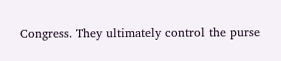Congress. They ultimately control the purse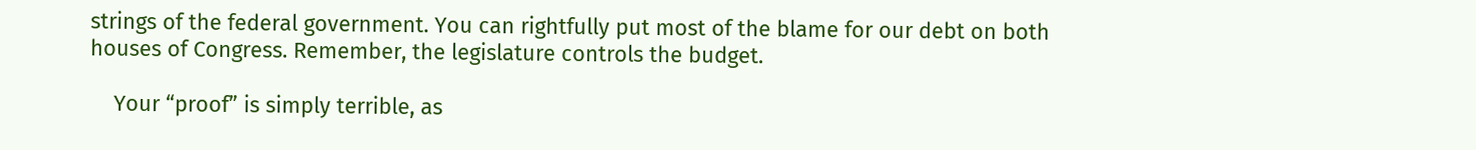strings of the federal government. You can rightfully put most of the blame for our debt on both houses of Congress. Remember, the legislature controls the budget.

    Your “proof” is simply terrible, as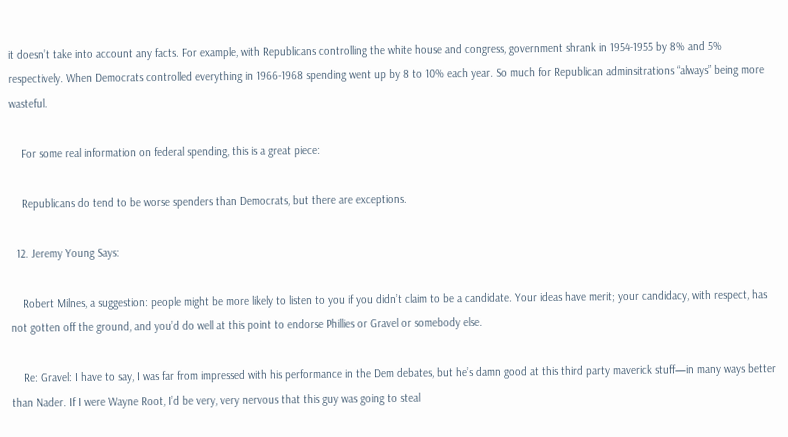it doesn’t take into account any facts. For example, with Republicans controlling the white house and congress, government shrank in 1954-1955 by 8% and 5% respectively. When Democrats controlled everything in 1966-1968 spending went up by 8 to 10% each year. So much for Republican adminsitrations “always” being more wasteful.

    For some real information on federal spending, this is a great piece:

    Republicans do tend to be worse spenders than Democrats, but there are exceptions.

  12. Jeremy Young Says:

    Robert Milnes, a suggestion: people might be more likely to listen to you if you didn’t claim to be a candidate. Your ideas have merit; your candidacy, with respect, has not gotten off the ground, and you’d do well at this point to endorse Phillies or Gravel or somebody else.

    Re: Gravel: I have to say, I was far from impressed with his performance in the Dem debates, but he’s damn good at this third party maverick stuff—in many ways better than Nader. If I were Wayne Root, I’d be very, very nervous that this guy was going to steal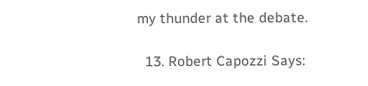my thunder at the debate.

  13. Robert Capozzi Says: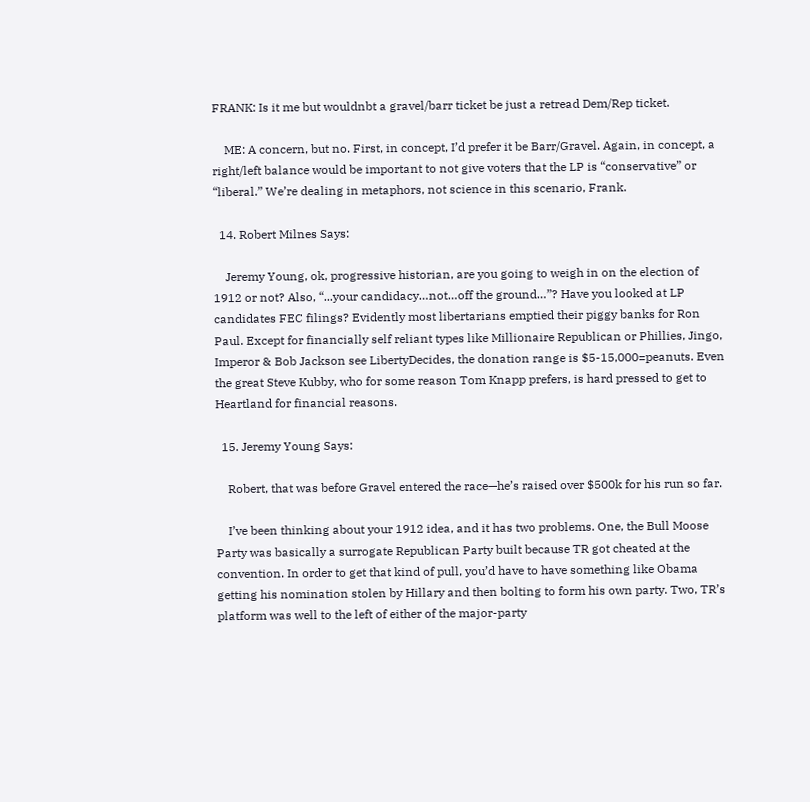FRANK: Is it me but wouldnbt a gravel/barr ticket be just a retread Dem/Rep ticket.

    ME: A concern, but no. First, in concept, I’d prefer it be Barr/Gravel. Again, in concept, a right/left balance would be important to not give voters that the LP is “conservative” or “liberal.” We’re dealing in metaphors, not science in this scenario, Frank.

  14. Robert Milnes Says:

    Jeremy Young, ok, progressive historian, are you going to weigh in on the election of 1912 or not? Also, “...your candidacy…not…off the ground…”? Have you looked at LP candidates FEC filings? Evidently most libertarians emptied their piggy banks for Ron Paul. Except for financially self reliant types like Millionaire Republican or Phillies, Jingo, Imperor & Bob Jackson see LibertyDecides, the donation range is $5-15,000=peanuts. Even the great Steve Kubby, who for some reason Tom Knapp prefers, is hard pressed to get to Heartland for financial reasons.

  15. Jeremy Young Says:

    Robert, that was before Gravel entered the race—he’s raised over $500k for his run so far.

    I’ve been thinking about your 1912 idea, and it has two problems. One, the Bull Moose Party was basically a surrogate Republican Party built because TR got cheated at the convention. In order to get that kind of pull, you’d have to have something like Obama getting his nomination stolen by Hillary and then bolting to form his own party. Two, TR’s platform was well to the left of either of the major-party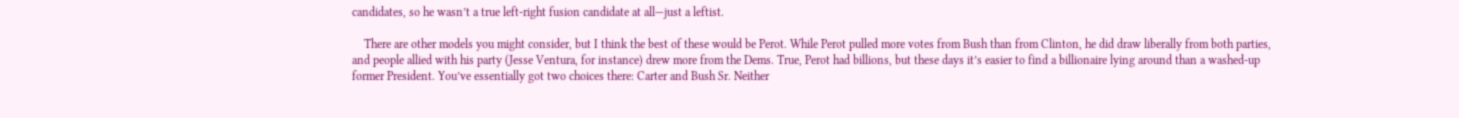candidates, so he wasn’t a true left-right fusion candidate at all—just a leftist.

    There are other models you might consider, but I think the best of these would be Perot. While Perot pulled more votes from Bush than from Clinton, he did draw liberally from both parties, and people allied with his party (Jesse Ventura, for instance) drew more from the Dems. True, Perot had billions, but these days it’s easier to find a billionaire lying around than a washed-up former President. You’ve essentially got two choices there: Carter and Bush Sr. Neither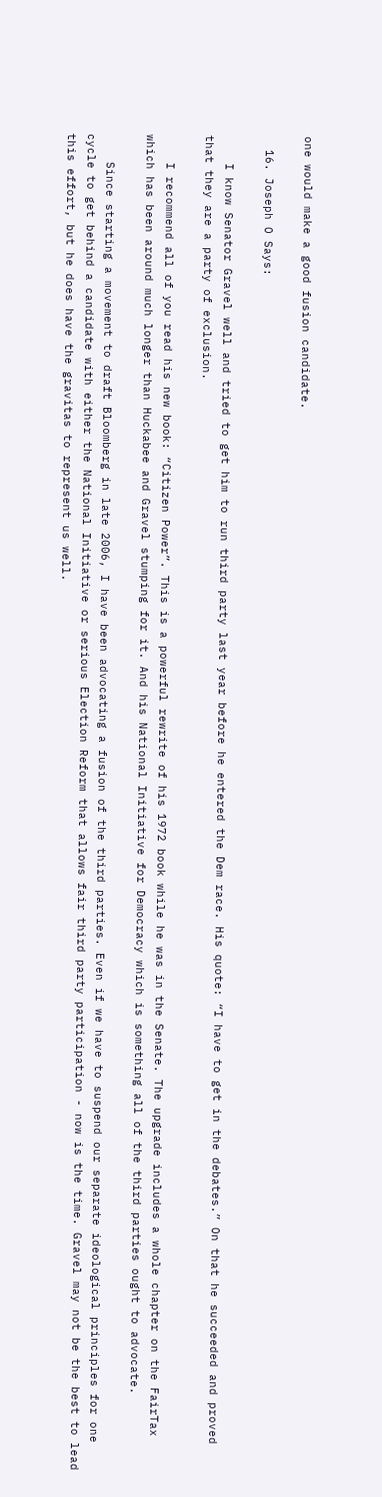one would make a good fusion candidate.

  16. Joseph O Says:

    I know Senator Gravel well and tried to get him to run third party last year before he entered the Dem race. His quote: “I have to get in the debates.” On that he succeeded and proved that they are a party of exclusion.

    I recommend all of you read his new book: “Citizen Power”. This is a powerful rewrite of his 1972 book while he was in the Senate. The upgrade includes a whole chapter on the FairTax which has been around much longer than Huckabee and Gravel stumping for it. And his National Initiative for Democracy which is something all of the third parties ought to advocate.

    Since starting a movement to draft Bloomberg in late 2006, I have been advocating a fusion of the third parties. Even if we have to suspend our separate ideological principles for one cycle to get behind a candidate with either the National Initiative or serious Election Reform that allows fair third party participation - now is the time. Gravel may not be the best to lead this effort, but he does have the gravitas to represent us well.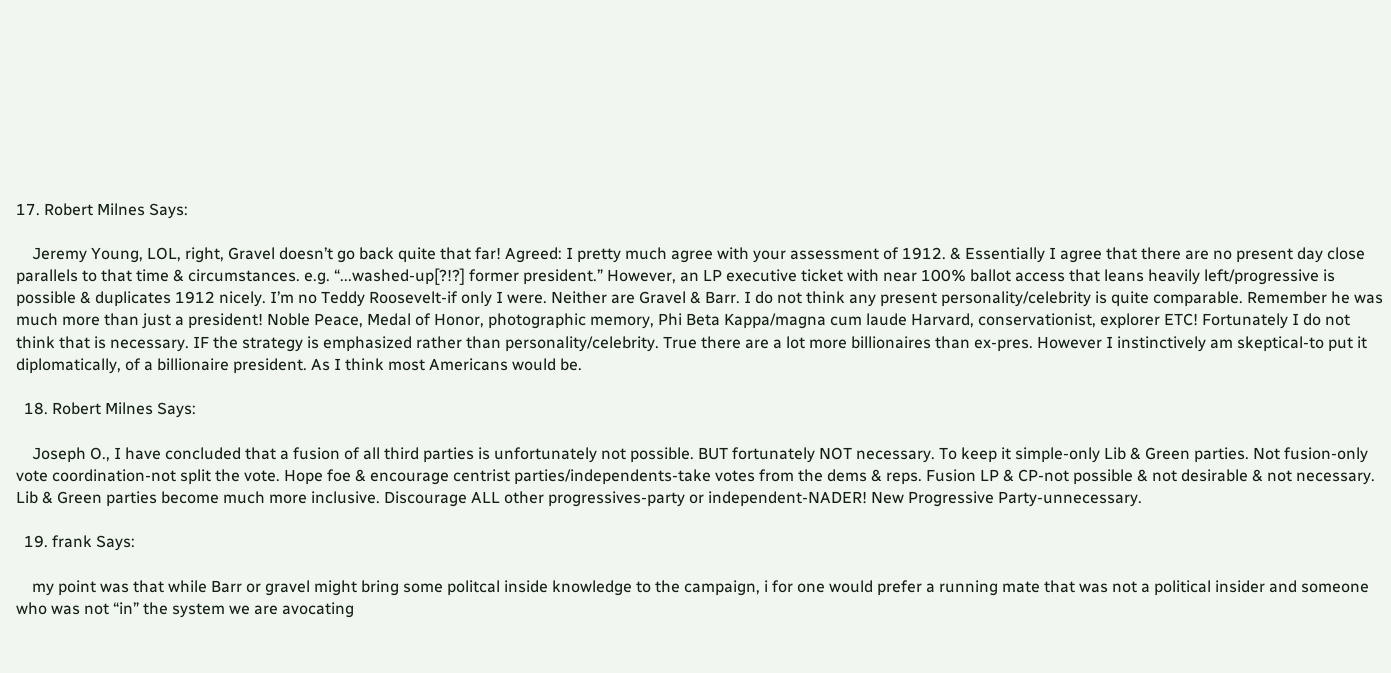17. Robert Milnes Says:

    Jeremy Young, LOL, right, Gravel doesn’t go back quite that far! Agreed: I pretty much agree with your assessment of 1912. & Essentially I agree that there are no present day close parallels to that time & circumstances. e.g. “...washed-up[?!?] former president.” However, an LP executive ticket with near 100% ballot access that leans heavily left/progressive is possible & duplicates 1912 nicely. I’m no Teddy Roosevelt-if only I were. Neither are Gravel & Barr. I do not think any present personality/celebrity is quite comparable. Remember he was much more than just a president! Noble Peace, Medal of Honor, photographic memory, Phi Beta Kappa/magna cum laude Harvard, conservationist, explorer ETC! Fortunately I do not think that is necessary. IF the strategy is emphasized rather than personality/celebrity. True there are a lot more billionaires than ex-pres. However I instinctively am skeptical-to put it diplomatically, of a billionaire president. As I think most Americans would be.

  18. Robert Milnes Says:

    Joseph O., I have concluded that a fusion of all third parties is unfortunately not possible. BUT fortunately NOT necessary. To keep it simple-only Lib & Green parties. Not fusion-only vote coordination-not split the vote. Hope foe & encourage centrist parties/independents-take votes from the dems & reps. Fusion LP & CP-not possible & not desirable & not necessary. Lib & Green parties become much more inclusive. Discourage ALL other progressives-party or independent-NADER! New Progressive Party-unnecessary.

  19. frank Says:

    my point was that while Barr or gravel might bring some politcal inside knowledge to the campaign, i for one would prefer a running mate that was not a political insider and someone who was not “in” the system we are avocating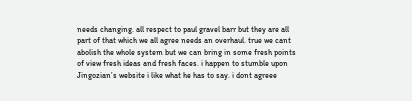needs changing. all respect to paul gravel barr but they are all part of that which we all agree needs an overhaul. true we cant abolish the whole system but we can bring in some fresh points of view fresh ideas and fresh faces. i happen to stumble upon Jingozian’s website i like what he has to say. i dont agreee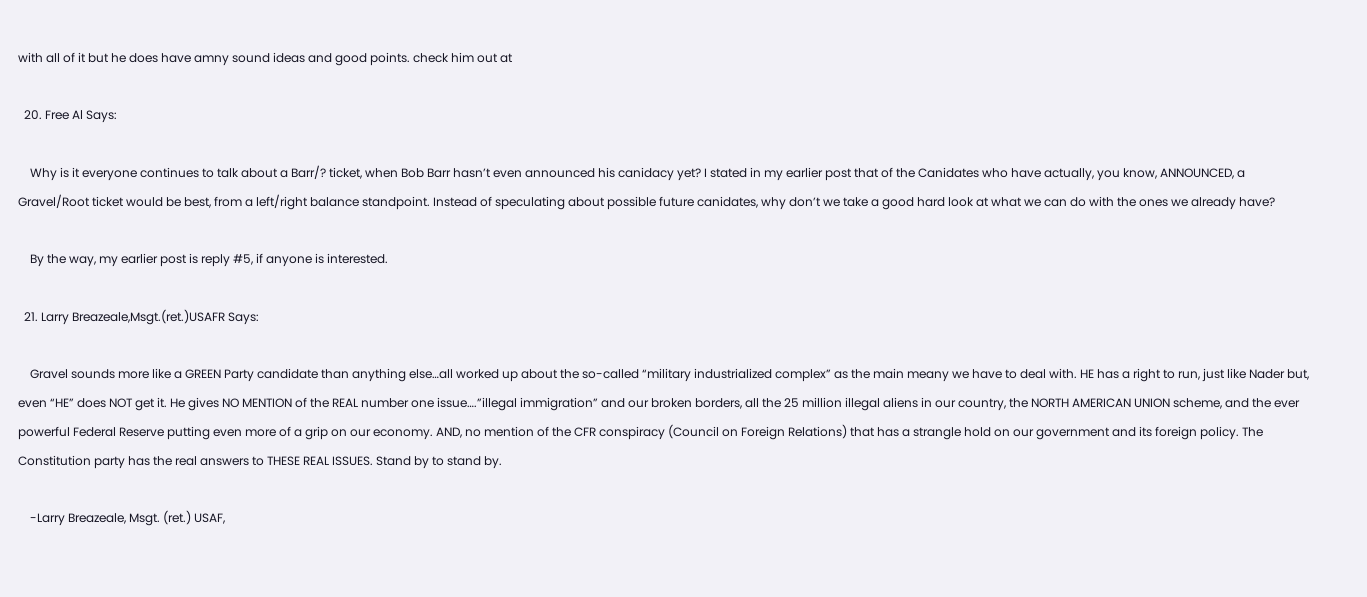with all of it but he does have amny sound ideas and good points. check him out at

  20. Free Al Says:

    Why is it everyone continues to talk about a Barr/? ticket, when Bob Barr hasn’t even announced his canidacy yet? I stated in my earlier post that of the Canidates who have actually, you know, ANNOUNCED, a Gravel/Root ticket would be best, from a left/right balance standpoint. Instead of speculating about possible future canidates, why don’t we take a good hard look at what we can do with the ones we already have?

    By the way, my earlier post is reply #5, if anyone is interested.

  21. Larry Breazeale,Msgt.(ret.)USAFR Says:

    Gravel sounds more like a GREEN Party candidate than anything else…all worked up about the so-called “military industrialized complex” as the main meany we have to deal with. HE has a right to run, just like Nader but, even “HE” does NOT get it. He gives NO MENTION of the REAL number one issue….”illegal immigration” and our broken borders, all the 25 million illegal aliens in our country, the NORTH AMERICAN UNION scheme, and the ever powerful Federal Reserve putting even more of a grip on our economy. AND, no mention of the CFR conspiracy (Council on Foreign Relations) that has a strangle hold on our government and its foreign policy. The Constitution party has the real answers to THESE REAL ISSUES. Stand by to stand by.

    -Larry Breazeale, Msgt. (ret.) USAF,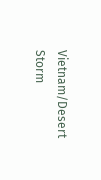Vietnam/Desert Storm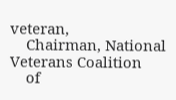veteran,
    Chairman, National Veterans Coalition
    of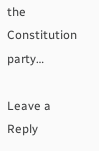the Constitution party…

Leave a Reply